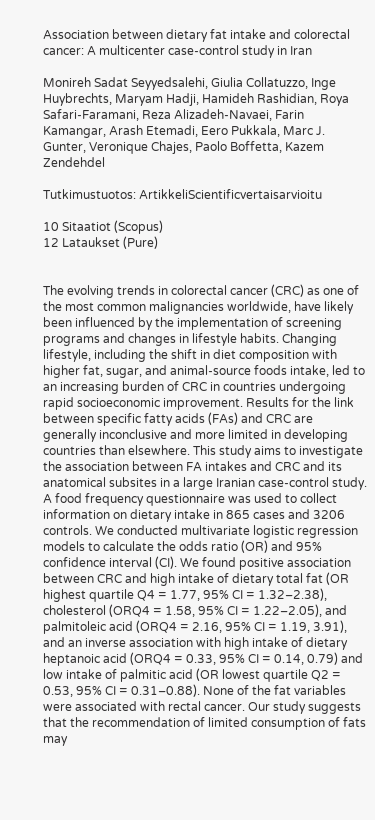Association between dietary fat intake and colorectal cancer: A multicenter case-control study in Iran

Monireh Sadat Seyyedsalehi, Giulia Collatuzzo, Inge Huybrechts, Maryam Hadji, Hamideh Rashidian, Roya Safari-Faramani, Reza Alizadeh-Navaei, Farin Kamangar, Arash Etemadi, Eero Pukkala, Marc J. Gunter, Veronique Chajes, Paolo Boffetta, Kazem Zendehdel

Tutkimustuotos: ArtikkeliScientificvertaisarvioitu

10 Sitaatiot (Scopus)
12 Lataukset (Pure)


The evolving trends in colorectal cancer (CRC) as one of the most common malignancies worldwide, have likely been influenced by the implementation of screening programs and changes in lifestyle habits. Changing lifestyle, including the shift in diet composition with higher fat, sugar, and animal-source foods intake, led to an increasing burden of CRC in countries undergoing rapid socioeconomic improvement. Results for the link between specific fatty acids (FAs) and CRC are generally inconclusive and more limited in developing countries than elsewhere. This study aims to investigate the association between FA intakes and CRC and its anatomical subsites in a large Iranian case-control study. A food frequency questionnaire was used to collect information on dietary intake in 865 cases and 3206 controls. We conducted multivariate logistic regression models to calculate the odds ratio (OR) and 95% confidence interval (CI). We found positive association between CRC and high intake of dietary total fat (OR highest quartile Q4 = 1.77, 95% CI = 1.32–2.38), cholesterol (ORQ4 = 1.58, 95% CI = 1.22–2.05), and palmitoleic acid (ORQ4 = 2.16, 95% CI = 1.19, 3.91), and an inverse association with high intake of dietary heptanoic acid (ORQ4 = 0.33, 95% CI = 0.14, 0.79) and low intake of palmitic acid (OR lowest quartile Q2 = 0.53, 95% CI = 0.31–0.88). None of the fat variables were associated with rectal cancer. Our study suggests that the recommendation of limited consumption of fats may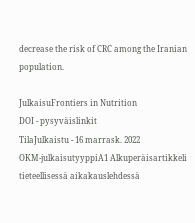decrease the risk of CRC among the Iranian population.

JulkaisuFrontiers in Nutrition
DOI - pysyväislinkit
TilaJulkaistu - 16 marrask. 2022
OKM-julkaisutyyppiA1 Alkuperäisartikkeli tieteellisessä aikakauslehdessä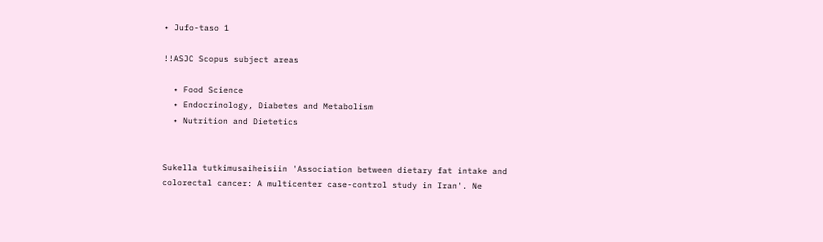• Jufo-taso 1

!!ASJC Scopus subject areas

  • Food Science
  • Endocrinology, Diabetes and Metabolism
  • Nutrition and Dietetics


Sukella tutkimusaiheisiin 'Association between dietary fat intake and colorectal cancer: A multicenter case-control study in Iran'. Ne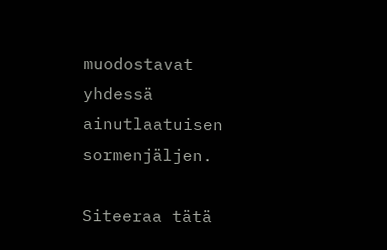muodostavat yhdessä ainutlaatuisen sormenjäljen.

Siteeraa tätä